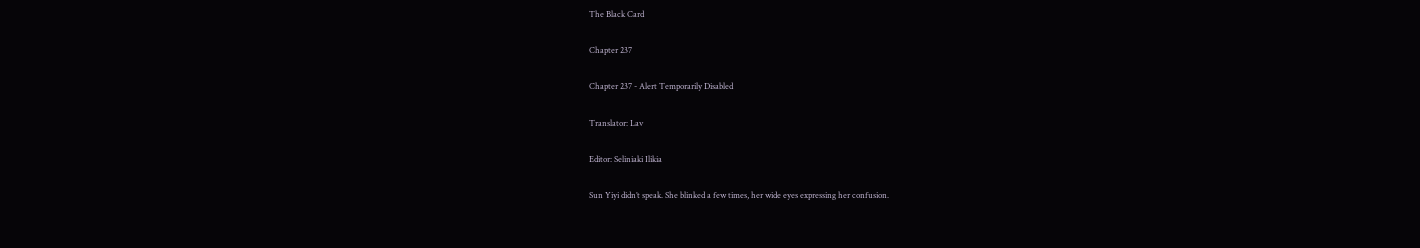The Black Card

Chapter 237

Chapter 237 - Alert Temporarily Disabled

Translator: Lav

Editor: Seliniaki Ilikia

Sun Yiyi didn’t speak. She blinked a few times, her wide eyes expressing her confusion.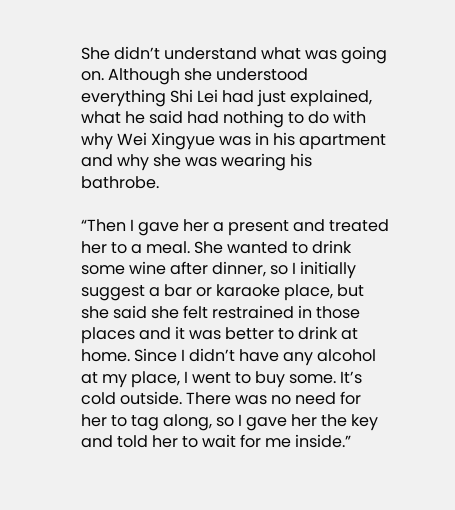She didn’t understand what was going on. Although she understood everything Shi Lei had just explained, what he said had nothing to do with why Wei Xingyue was in his apartment and why she was wearing his bathrobe.

“Then I gave her a present and treated her to a meal. She wanted to drink some wine after dinner, so I initially suggest a bar or karaoke place, but she said she felt restrained in those places and it was better to drink at home. Since I didn’t have any alcohol at my place, I went to buy some. It’s cold outside. There was no need for her to tag along, so I gave her the key and told her to wait for me inside.”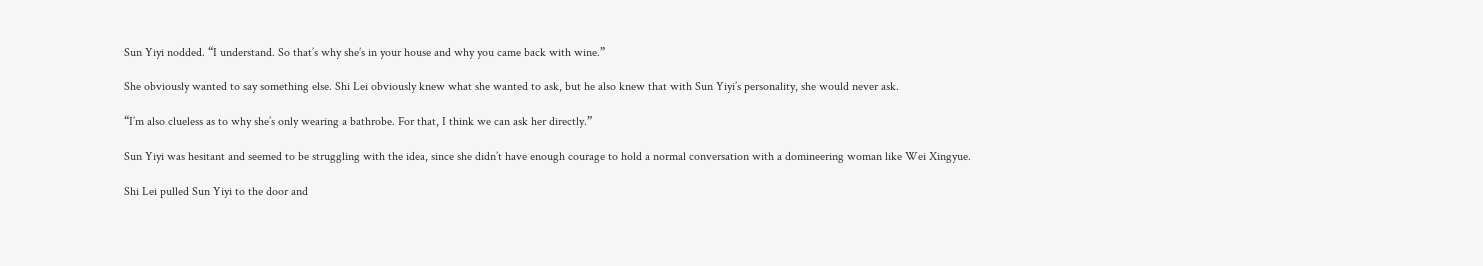Sun Yiyi nodded. “I understand. So that’s why she’s in your house and why you came back with wine.”

She obviously wanted to say something else. Shi Lei obviously knew what she wanted to ask, but he also knew that with Sun Yiyi’s personality, she would never ask.

“I’m also clueless as to why she’s only wearing a bathrobe. For that, I think we can ask her directly.”

Sun Yiyi was hesitant and seemed to be struggling with the idea, since she didn’t have enough courage to hold a normal conversation with a domineering woman like Wei Xingyue.

Shi Lei pulled Sun Yiyi to the door and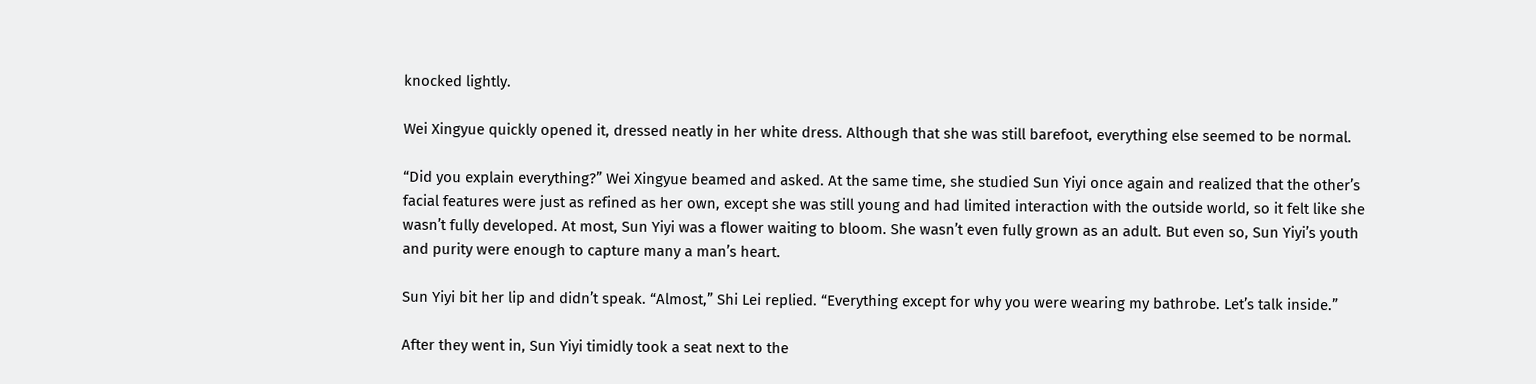knocked lightly.

Wei Xingyue quickly opened it, dressed neatly in her white dress. Although that she was still barefoot, everything else seemed to be normal.

“Did you explain everything?” Wei Xingyue beamed and asked. At the same time, she studied Sun Yiyi once again and realized that the other’s facial features were just as refined as her own, except she was still young and had limited interaction with the outside world, so it felt like she wasn’t fully developed. At most, Sun Yiyi was a flower waiting to bloom. She wasn’t even fully grown as an adult. But even so, Sun Yiyi’s youth and purity were enough to capture many a man’s heart.

Sun Yiyi bit her lip and didn’t speak. “Almost,” Shi Lei replied. “Everything except for why you were wearing my bathrobe. Let’s talk inside.”

After they went in, Sun Yiyi timidly took a seat next to the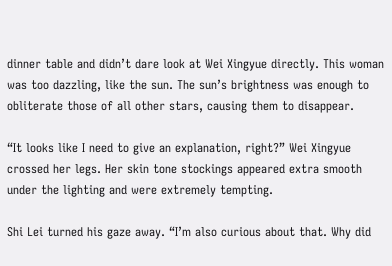dinner table and didn’t dare look at Wei Xingyue directly. This woman was too dazzling, like the sun. The sun’s brightness was enough to obliterate those of all other stars, causing them to disappear.

“It looks like I need to give an explanation, right?” Wei Xingyue crossed her legs. Her skin tone stockings appeared extra smooth under the lighting and were extremely tempting.

Shi Lei turned his gaze away. “I’m also curious about that. Why did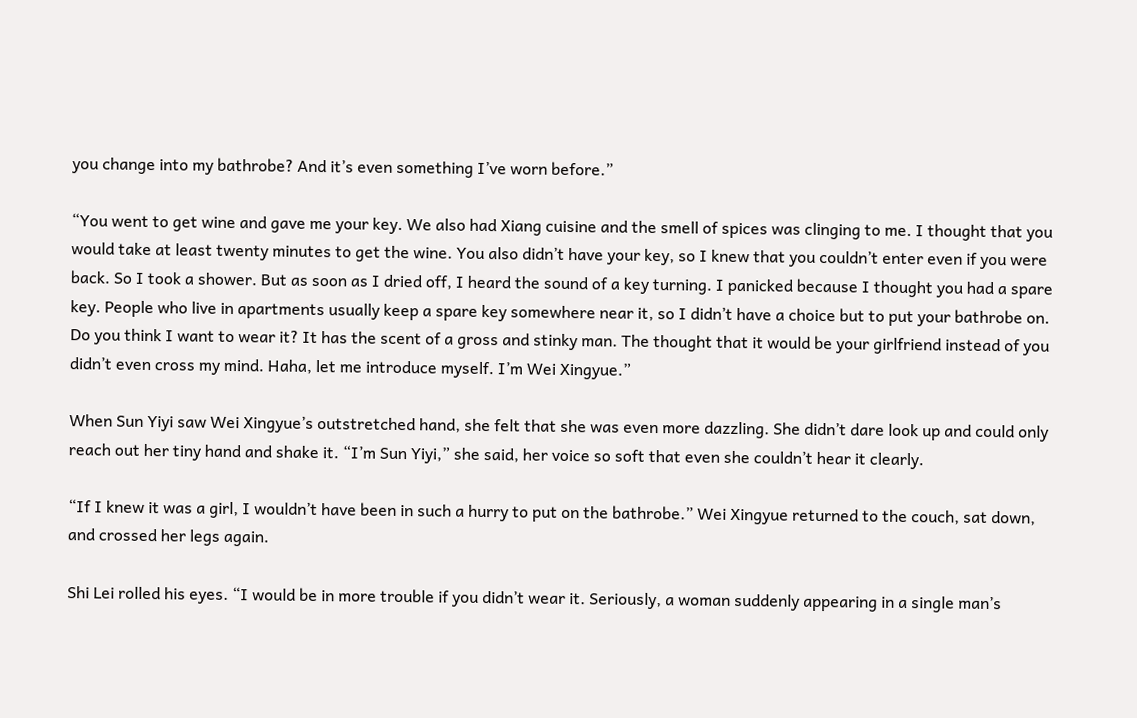you change into my bathrobe? And it’s even something I’ve worn before.”

“You went to get wine and gave me your key. We also had Xiang cuisine and the smell of spices was clinging to me. I thought that you would take at least twenty minutes to get the wine. You also didn’t have your key, so I knew that you couldn’t enter even if you were back. So I took a shower. But as soon as I dried off, I heard the sound of a key turning. I panicked because I thought you had a spare key. People who live in apartments usually keep a spare key somewhere near it, so I didn’t have a choice but to put your bathrobe on. Do you think I want to wear it? It has the scent of a gross and stinky man. The thought that it would be your girlfriend instead of you didn’t even cross my mind. Haha, let me introduce myself. I’m Wei Xingyue.”

When Sun Yiyi saw Wei Xingyue’s outstretched hand, she felt that she was even more dazzling. She didn’t dare look up and could only reach out her tiny hand and shake it. “I’m Sun Yiyi,” she said, her voice so soft that even she couldn’t hear it clearly.

“If I knew it was a girl, I wouldn’t have been in such a hurry to put on the bathrobe.” Wei Xingyue returned to the couch, sat down, and crossed her legs again.

Shi Lei rolled his eyes. “I would be in more trouble if you didn’t wear it. Seriously, a woman suddenly appearing in a single man’s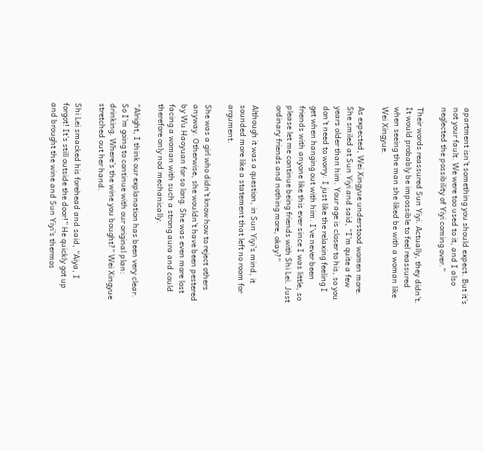apartment isn’t something you should expect. But it’s not your fault. We were too used to it, and I also neglected the possibility of Yiyi coming over.”

Their words reassured Sun Yiyi. Actually, they didn’t. It would probably be impossible to feel reassured when seeing the man she liked be with a woman like Wei Xingyue.

As expected, Wei Xingyue understood women more. She smiled at Sun Yiyi and said, “I’m quite a few years older than him. Your age is closer to his, so you don’t need to worry. I just like the relaxing feeling I get when hanging out with him. I’ve never been friends with anyone like this ever since I was little, so please let me continue being friends with Shi Lei. Just ordinary friends and nothing more, okay?”

Although it was a question, in Sun Yiyi’s mind, it sounded more like a statement that left no room for argument.

She was a girl who didn’t know how to reject others anyway. Otherwise, she wouldn’t have been pestered by Wu Haoyuan for so long. She was even more lost facing a woman with such a strong aura and could therefore only nod mechanically.

“Alright, I think our explanation has been very clear. So I’m going to continue with our original plan: drinking. Where’s the wine you bought?” Wei Xingyue stretched out her hand.

Shi Lei smacked his forehead and said, “Aiya, I forgot! It’s still outside the door!” He quickly got up and brought the wine and Sun Yiyi’s thermos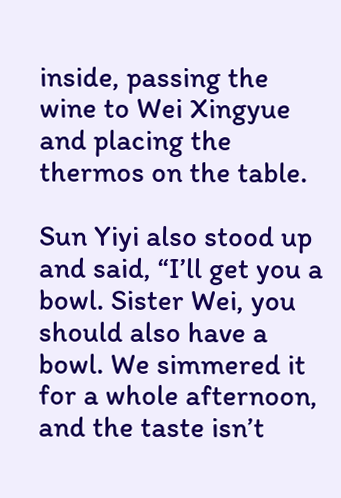inside, passing the wine to Wei Xingyue and placing the thermos on the table.

Sun Yiyi also stood up and said, “I’ll get you a bowl. Sister Wei, you should also have a bowl. We simmered it for a whole afternoon, and the taste isn’t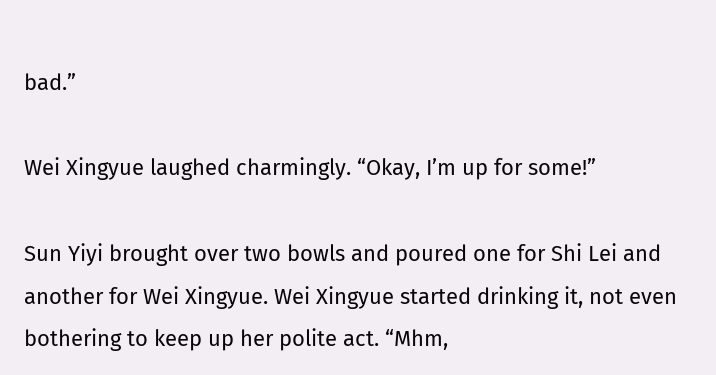bad.”

Wei Xingyue laughed charmingly. “Okay, I’m up for some!”

Sun Yiyi brought over two bowls and poured one for Shi Lei and another for Wei Xingyue. Wei Xingyue started drinking it, not even bothering to keep up her polite act. “Mhm,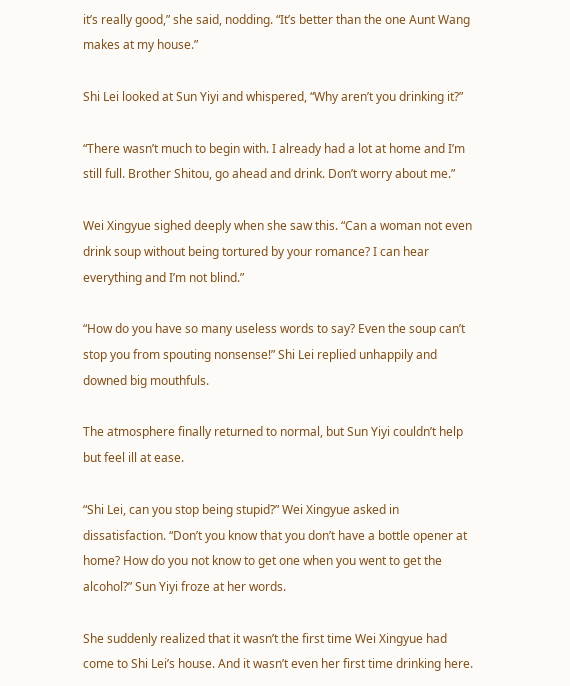it’s really good,” she said, nodding. “It’s better than the one Aunt Wang makes at my house.”

Shi Lei looked at Sun Yiyi and whispered, “Why aren’t you drinking it?”

“There wasn’t much to begin with. I already had a lot at home and I’m still full. Brother Shitou, go ahead and drink. Don’t worry about me.”

Wei Xingyue sighed deeply when she saw this. “Can a woman not even drink soup without being tortured by your romance? I can hear everything and I’m not blind.”

“How do you have so many useless words to say? Even the soup can’t stop you from spouting nonsense!” Shi Lei replied unhappily and downed big mouthfuls.

The atmosphere finally returned to normal, but Sun Yiyi couldn’t help but feel ill at ease.

“Shi Lei, can you stop being stupid?” Wei Xingyue asked in dissatisfaction. “Don’t you know that you don’t have a bottle opener at home? How do you not know to get one when you went to get the alcohol?” Sun Yiyi froze at her words.

She suddenly realized that it wasn’t the first time Wei Xingyue had come to Shi Lei’s house. And it wasn’t even her first time drinking here.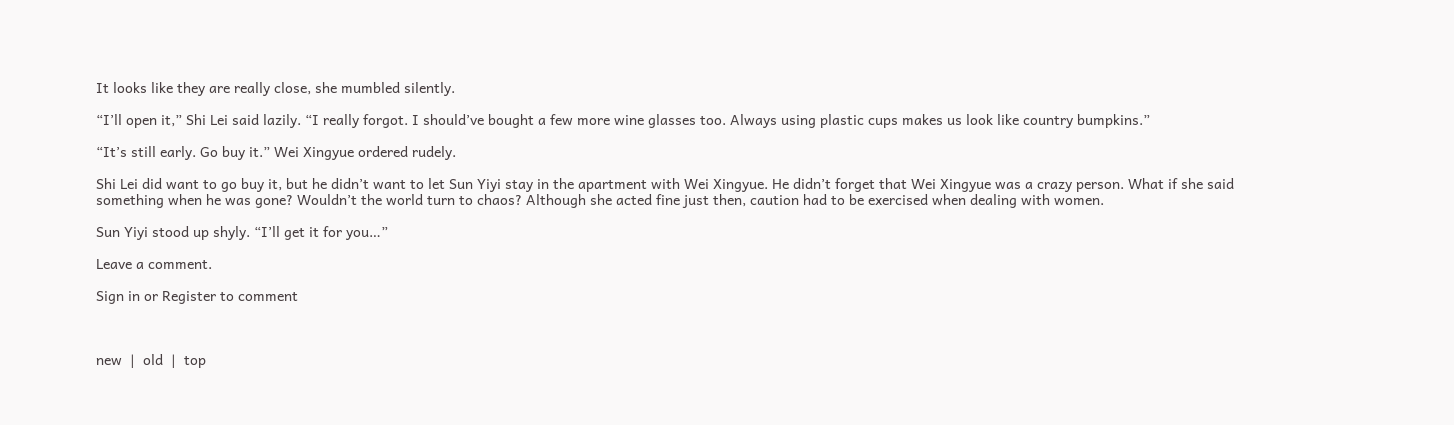It looks like they are really close, she mumbled silently.

“I’ll open it,” Shi Lei said lazily. “I really forgot. I should’ve bought a few more wine glasses too. Always using plastic cups makes us look like country bumpkins.”

“It’s still early. Go buy it.” Wei Xingyue ordered rudely.

Shi Lei did want to go buy it, but he didn’t want to let Sun Yiyi stay in the apartment with Wei Xingyue. He didn’t forget that Wei Xingyue was a crazy person. What if she said something when he was gone? Wouldn’t the world turn to chaos? Although she acted fine just then, caution had to be exercised when dealing with women.

Sun Yiyi stood up shyly. “I’ll get it for you…”

Leave a comment.

Sign in or Register to comment



new  |  old  |  top